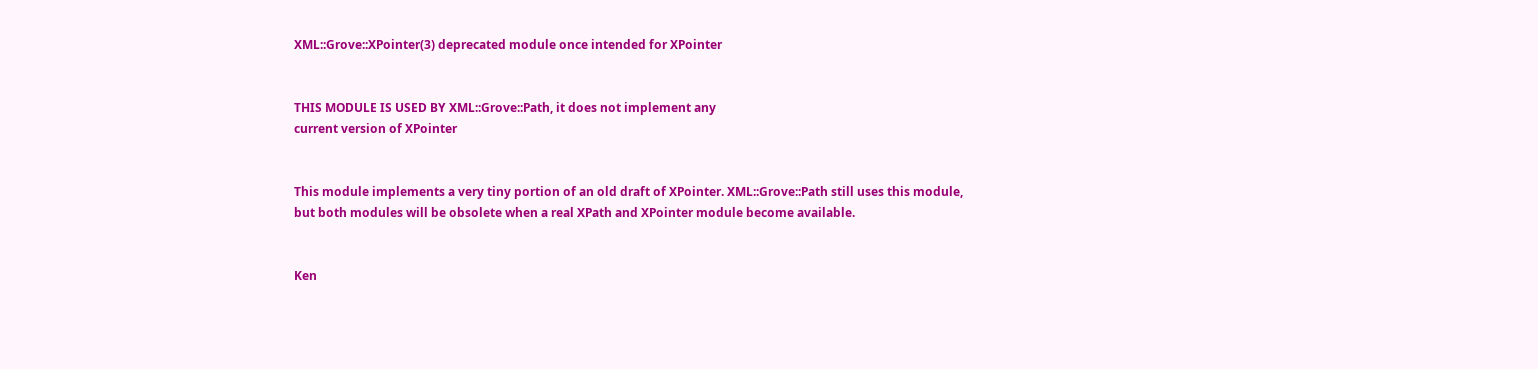XML::Grove::XPointer(3) deprecated module once intended for XPointer


THIS MODULE IS USED BY XML::Grove::Path, it does not implement any
current version of XPointer


This module implements a very tiny portion of an old draft of XPointer. XML::Grove::Path still uses this module, but both modules will be obsolete when a real XPath and XPointer module become available.


Ken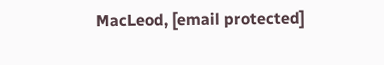MacLeod, [email protected]